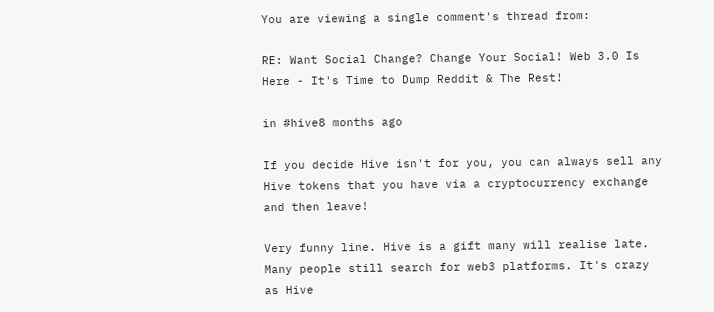You are viewing a single comment's thread from:

RE: Want Social Change? Change Your Social! Web 3.0 Is Here - It's Time to Dump Reddit & The Rest!

in #hive8 months ago

If you decide Hive isn't for you, you can always sell any Hive tokens that you have via a cryptocurrency exchange and then leave!

Very funny line. Hive is a gift many will realise late. Many people still search for web3 platforms. It's crazy as Hive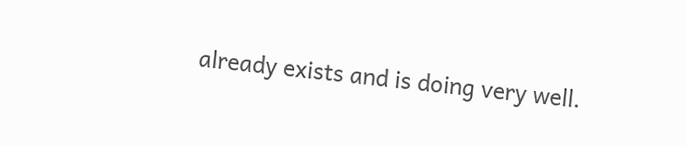already exists and is doing very well.